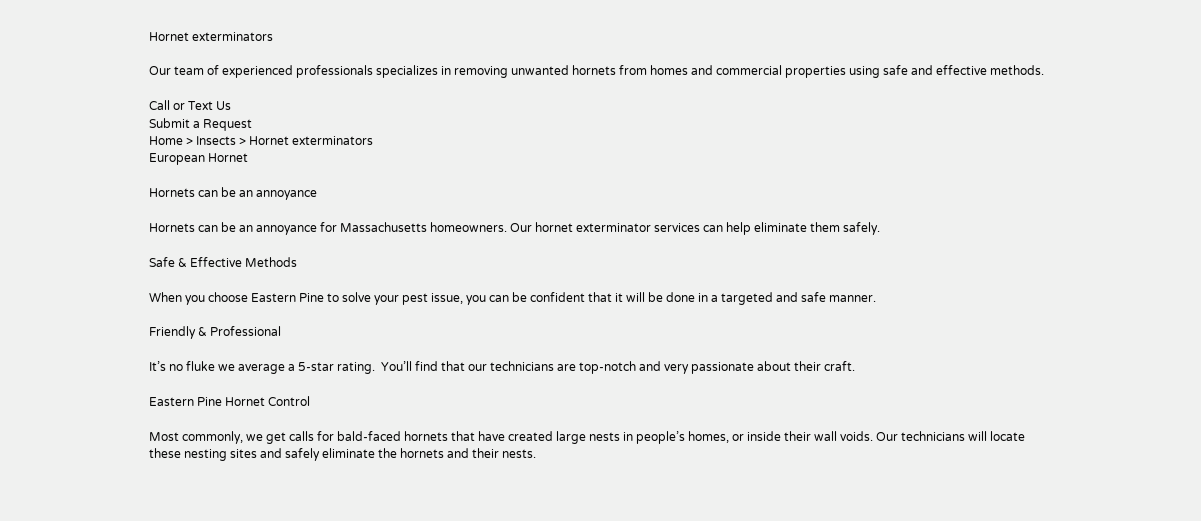Hornet exterminators

Our team of experienced professionals specializes in removing unwanted hornets from homes and commercial properties using safe and effective methods.

Call or Text Us
Submit a Request
Home > Insects > Hornet exterminators
European Hornet

Hornets can be an annoyance

Hornets can be an annoyance for Massachusetts homeowners. Our hornet exterminator services can help eliminate them safely.

Safe & Effective Methods

When you choose Eastern Pine to solve your pest issue, you can be confident that it will be done in a targeted and safe manner.

Friendly & Professional

It’s no fluke we average a 5-star rating.  You’ll find that our technicians are top-notch and very passionate about their craft.

Eastern Pine Hornet Control

Most commonly, we get calls for bald-faced hornets that have created large nests in people’s homes, or inside their wall voids. Our technicians will locate these nesting sites and safely eliminate the hornets and their nests.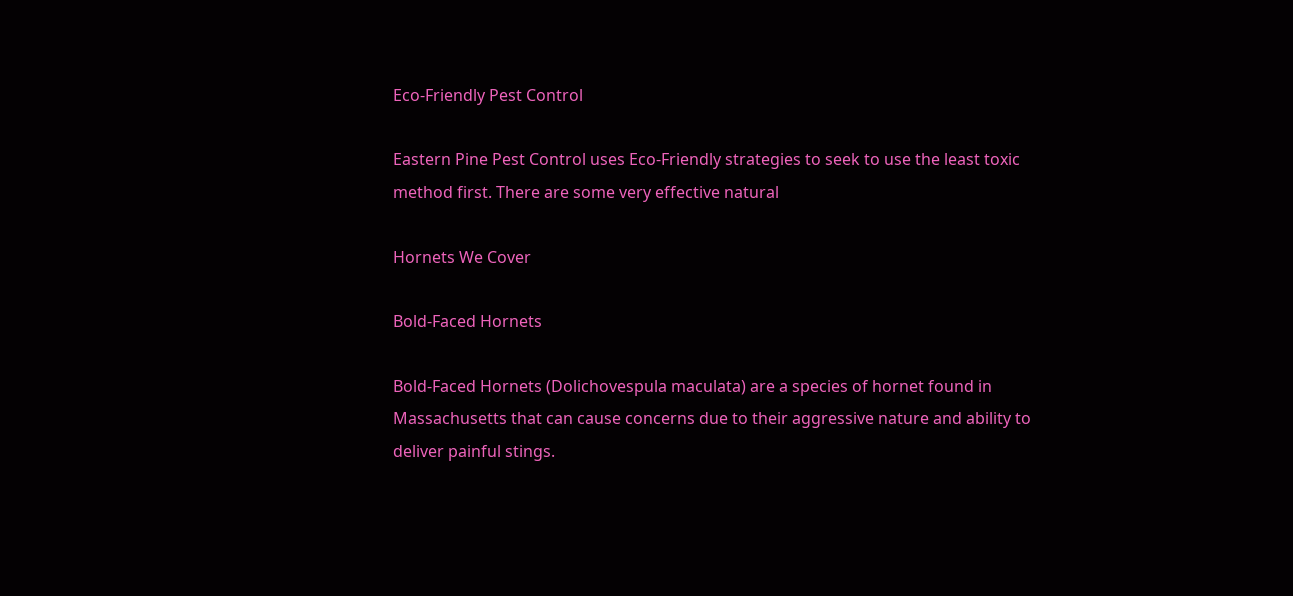Eco-Friendly Pest Control

Eastern Pine Pest Control uses Eco-Friendly strategies to seek to use the least toxic method first. There are some very effective natural

Hornets We Cover

Bold-Faced Hornets

Bold-Faced Hornets (Dolichovespula maculata) are a species of hornet found in Massachusetts that can cause concerns due to their aggressive nature and ability to deliver painful stings.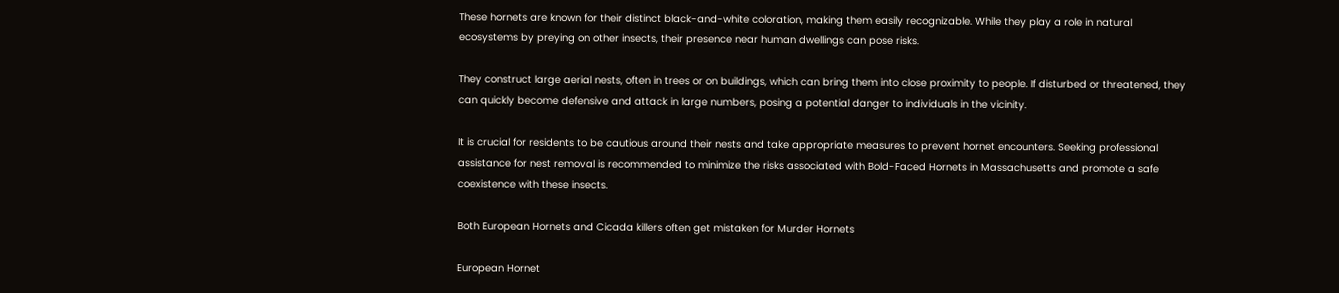These hornets are known for their distinct black-and-white coloration, making them easily recognizable. While they play a role in natural ecosystems by preying on other insects, their presence near human dwellings can pose risks.

They construct large aerial nests, often in trees or on buildings, which can bring them into close proximity to people. If disturbed or threatened, they can quickly become defensive and attack in large numbers, posing a potential danger to individuals in the vicinity.

It is crucial for residents to be cautious around their nests and take appropriate measures to prevent hornet encounters. Seeking professional assistance for nest removal is recommended to minimize the risks associated with Bold-Faced Hornets in Massachusetts and promote a safe coexistence with these insects.

Both European Hornets and Cicada killers often get mistaken for Murder Hornets

European Hornet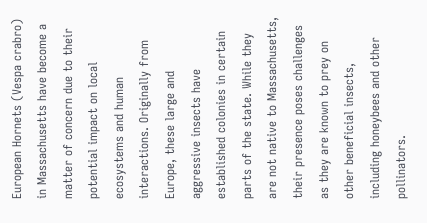European Hornets (Vespa crabro) in Massachusetts have become a matter of concern due to their potential impact on local ecosystems and human interactions. Originally from Europe, these large and aggressive insects have established colonies in certain parts of the state. While they are not native to Massachusetts, their presence poses challenges as they are known to prey on other beneficial insects, including honeybees and other pollinators.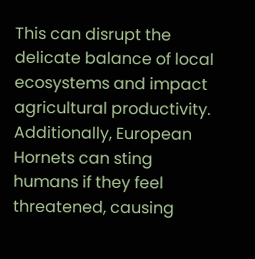This can disrupt the delicate balance of local ecosystems and impact agricultural productivity. Additionally, European Hornets can sting humans if they feel threatened, causing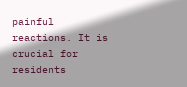painful reactions. It is crucial for residents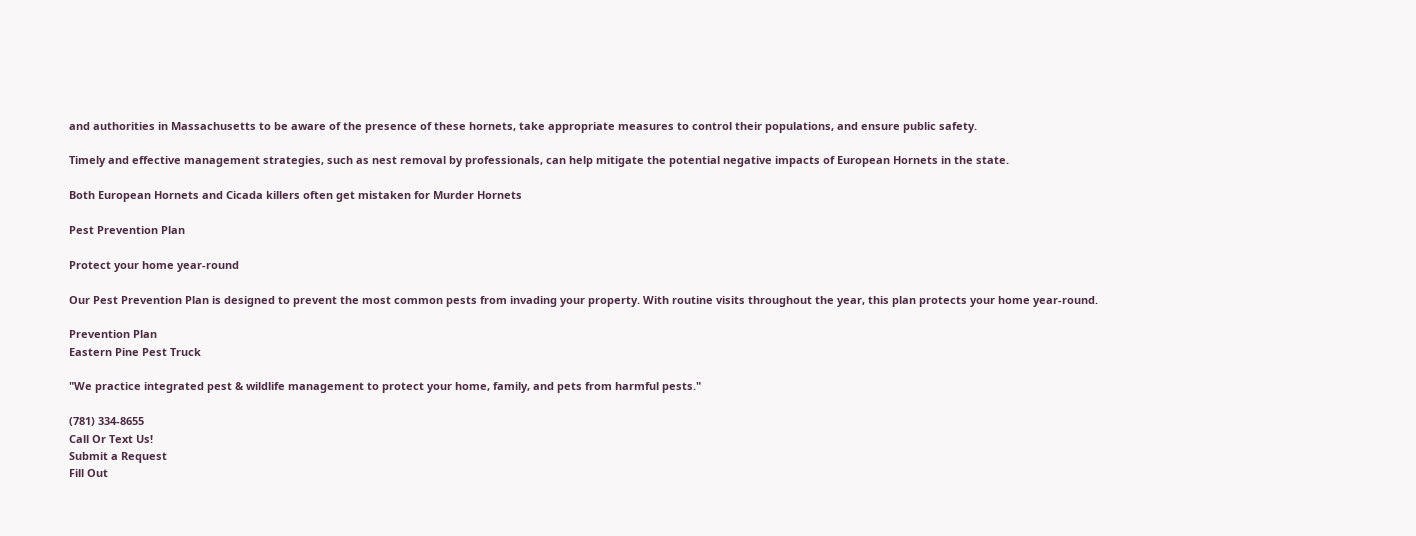and authorities in Massachusetts to be aware of the presence of these hornets, take appropriate measures to control their populations, and ensure public safety.

Timely and effective management strategies, such as nest removal by professionals, can help mitigate the potential negative impacts of European Hornets in the state.

Both European Hornets and Cicada killers often get mistaken for Murder Hornets

Pest Prevention Plan

Protect your home year-round

Our Pest Prevention Plan is designed to prevent the most common pests from invading your property. With routine visits throughout the year, this plan protects your home year-round.

Prevention Plan
Eastern Pine Pest Truck

"We practice integrated pest & wildlife management to protect your home, family, and pets from harmful pests."

(781) 334-8655
Call Or Text Us!
Submit a Request
Fill Out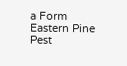a Form
Eastern Pine Pest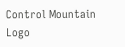Control Mountain Logo